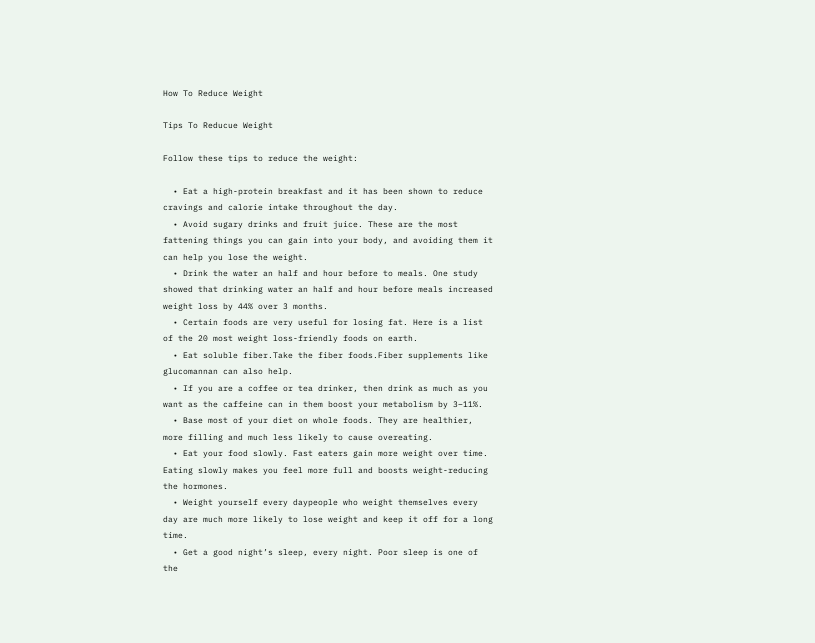How To Reduce Weight

Tips To Reducue Weight

Follow these tips to reduce the weight:

  • Eat a high-protein breakfast and it has been shown to reduce cravings and calorie intake throughout the day.
  • Avoid sugary drinks and fruit juice. These are the most fattening things you can gain into your body, and avoiding them it can help you lose the weight.
  • Drink the water an half and hour before to meals. One study showed that drinking water an half and hour before meals increased weight loss by 44% over 3 months.
  • Certain foods are very useful for losing fat. Here is a list of the 20 most weight loss-friendly foods on earth.
  • Eat soluble fiber.Take the fiber foods.Fiber supplements like glucomannan can also help.
  • If you are a coffee or tea drinker, then drink as much as you want as the caffeine can in them boost your metabolism by 3–11%.
  • Base most of your diet on whole foods. They are healthier, more filling and much less likely to cause overeating.
  • Eat your food slowly. Fast eaters gain more weight over time. Eating slowly makes you feel more full and boosts weight-reducing the hormones.
  • Weight yourself every daypeople who weight themselves every day are much more likely to lose weight and keep it off for a long time.
  • Get a good night’s sleep, every night. Poor sleep is one of the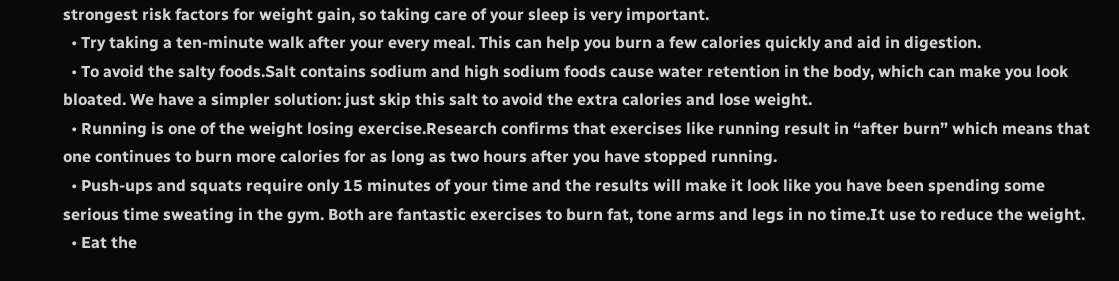strongest risk factors for weight gain, so taking care of your sleep is very important.
  • Try taking a ten-minute walk after your every meal. This can help you burn a few calories quickly and aid in digestion.
  • To avoid the salty foods.Salt contains sodium and high sodium foods cause water retention in the body, which can make you look bloated. We have a simpler solution: just skip this salt to avoid the extra calories and lose weight.
  • Running is one of the weight losing exercise.Research confirms that exercises like running result in “after burn” which means that one continues to burn more calories for as long as two hours after you have stopped running.
  • Push-ups and squats require only 15 minutes of your time and the results will make it look like you have been spending some serious time sweating in the gym. Both are fantastic exercises to burn fat, tone arms and legs in no time.It use to reduce the weight.
  • Eat the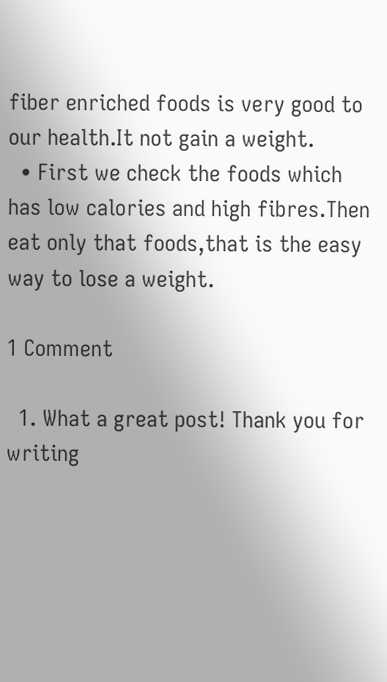fiber enriched foods is very good to our health.It not gain a weight.
  • First we check the foods which has low calories and high fibres.Then eat only that foods,that is the easy way to lose a weight.

1 Comment

  1. What a great post! Thank you for writing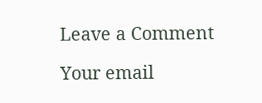Leave a Comment

Your email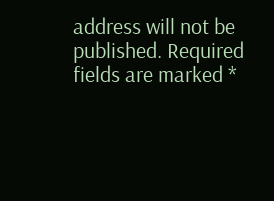address will not be published. Required fields are marked *